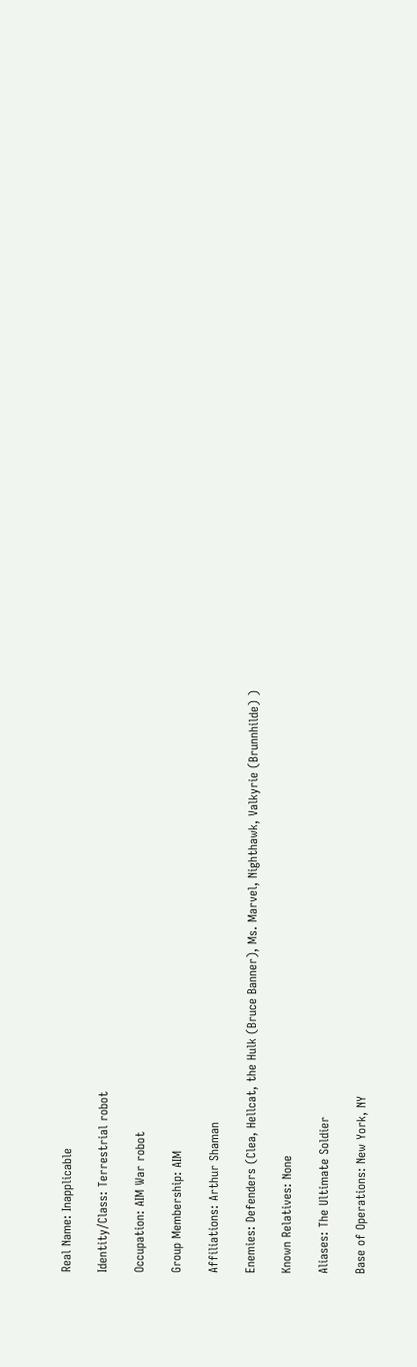Real Name: Inapplicable

Identity/Class: Terrestrial robot

Occupation: AIM War robot

Group Membership: AIM

Affiliations: Arthur Shaman

Enemies: Defenders (Clea, Hellcat, the Hulk (Bruce Banner), Ms. Marvel, Nighthawk, Valkyrie (Brunnhilde) )

Known Relatives: None

Aliases: The Ultimate Soldier

Base of Operations: New York, NY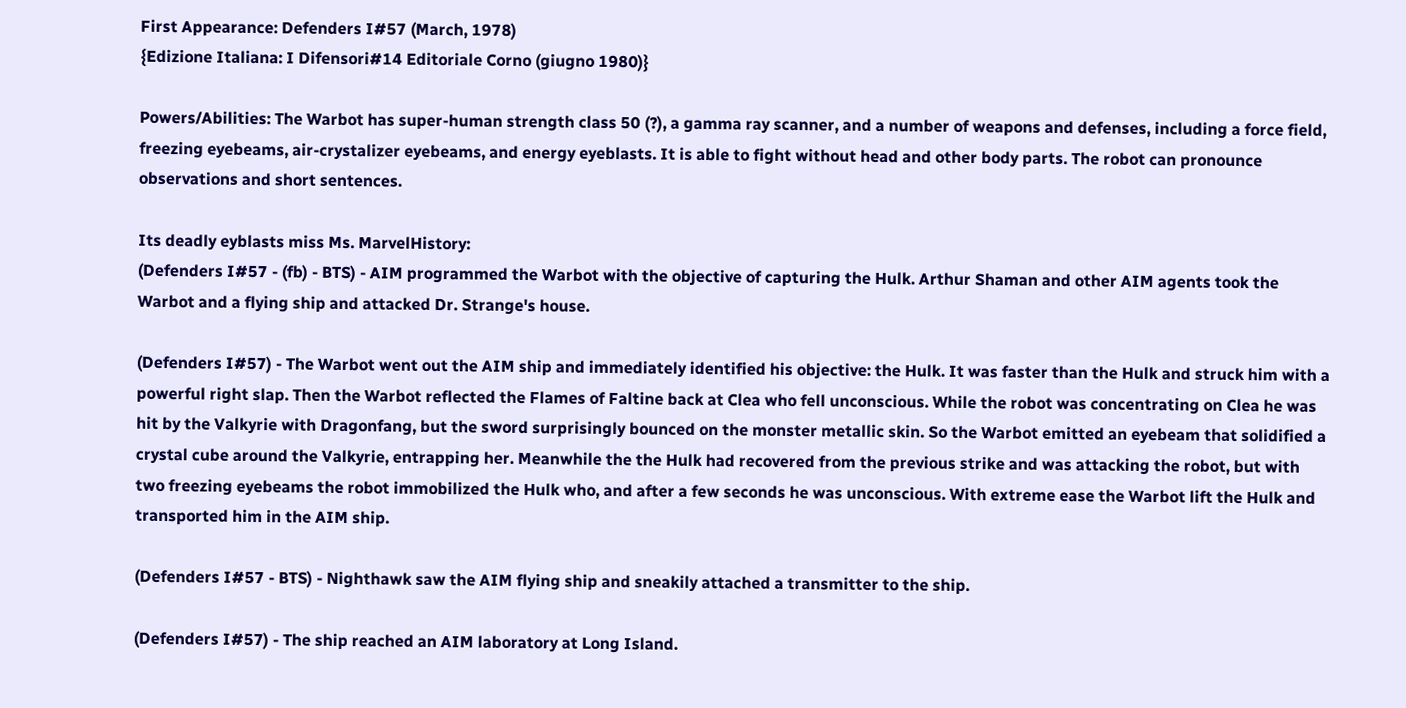First Appearance: Defenders I#57 (March, 1978)
{Edizione Italiana: I Difensori#14 Editoriale Corno (giugno 1980)}

Powers/Abilities: The Warbot has super-human strength class 50 (?), a gamma ray scanner, and a number of weapons and defenses, including a force field, freezing eyebeams, air-crystalizer eyebeams, and energy eyeblasts. It is able to fight without head and other body parts. The robot can pronounce observations and short sentences.

Its deadly eyblasts miss Ms. MarvelHistory:
(Defenders I#57 - (fb) - BTS) - AIM programmed the Warbot with the objective of capturing the Hulk. Arthur Shaman and other AIM agents took the Warbot and a flying ship and attacked Dr. Strange's house.

(Defenders I#57) - The Warbot went out the AIM ship and immediately identified his objective: the Hulk. It was faster than the Hulk and struck him with a powerful right slap. Then the Warbot reflected the Flames of Faltine back at Clea who fell unconscious. While the robot was concentrating on Clea he was hit by the Valkyrie with Dragonfang, but the sword surprisingly bounced on the monster metallic skin. So the Warbot emitted an eyebeam that solidified a crystal cube around the Valkyrie, entrapping her. Meanwhile the the Hulk had recovered from the previous strike and was attacking the robot, but with two freezing eyebeams the robot immobilized the Hulk who, and after a few seconds he was unconscious. With extreme ease the Warbot lift the Hulk and transported him in the AIM ship.

(Defenders I#57 - BTS) - Nighthawk saw the AIM flying ship and sneakily attached a transmitter to the ship.

(Defenders I#57) - The ship reached an AIM laboratory at Long Island.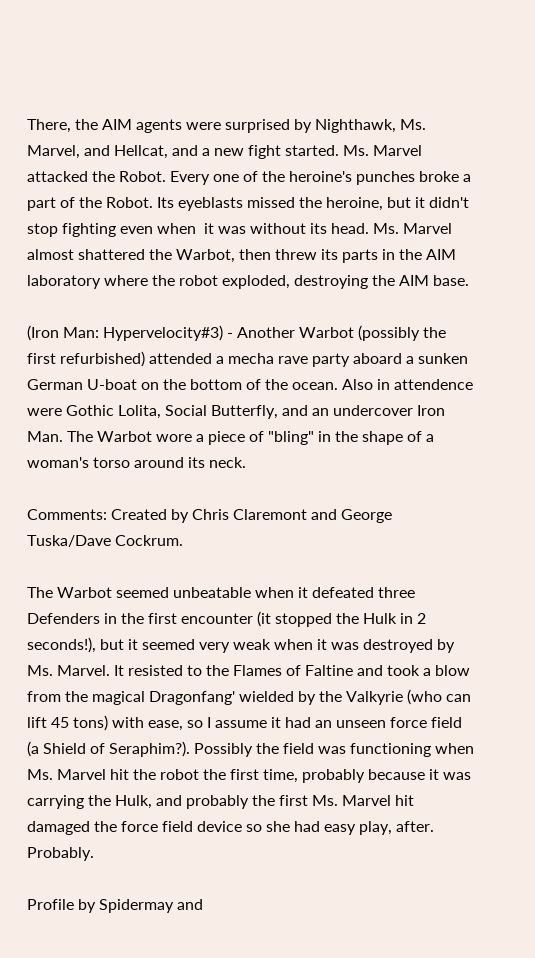There, the AIM agents were surprised by Nighthawk, Ms. Marvel, and Hellcat, and a new fight started. Ms. Marvel attacked the Robot. Every one of the heroine's punches broke a part of the Robot. Its eyeblasts missed the heroine, but it didn't stop fighting even when  it was without its head. Ms. Marvel almost shattered the Warbot, then threw its parts in the AIM laboratory where the robot exploded, destroying the AIM base.

(Iron Man: Hypervelocity#3) - Another Warbot (possibly the first refurbished) attended a mecha rave party aboard a sunken German U-boat on the bottom of the ocean. Also in attendence were Gothic Lolita, Social Butterfly, and an undercover Iron Man. The Warbot wore a piece of "bling" in the shape of a woman's torso around its neck.

Comments: Created by Chris Claremont and George Tuska/Dave Cockrum.

The Warbot seemed unbeatable when it defeated three Defenders in the first encounter (it stopped the Hulk in 2 seconds!), but it seemed very weak when it was destroyed by Ms. Marvel. It resisted to the Flames of Faltine and took a blow from the magical Dragonfang' wielded by the Valkyrie (who can lift 45 tons) with ease, so I assume it had an unseen force field (a Shield of Seraphim?). Possibly the field was functioning when Ms. Marvel hit the robot the first time, probably because it was carrying the Hulk, and probably the first Ms. Marvel hit damaged the force field device so she had easy play, after. Probably.

Profile by Spidermay and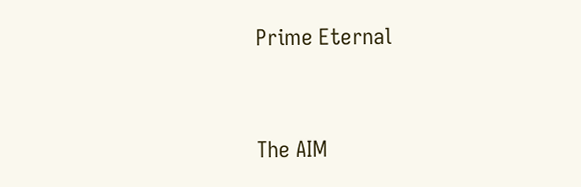Prime Eternal


The AIM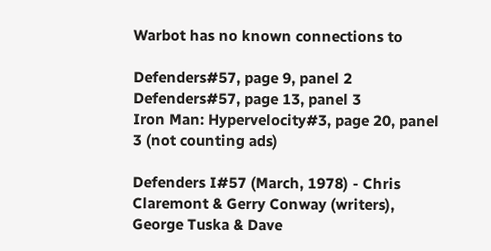Warbot has no known connections to

Defenders#57, page 9, panel 2
Defenders#57, page 13, panel 3
Iron Man: Hypervelocity#3, page 20, panel 3 (not counting ads)

Defenders I#57 (March, 1978) - Chris Claremont & Gerry Conway (writers), George Tuska & Dave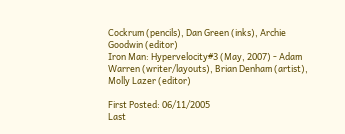Cockrum (pencils), Dan Green (inks), Archie Goodwin (editor)
Iron Man: Hypervelocity#3 (May, 2007) - Adam Warren (writer/layouts), Brian Denham (artist), Molly Lazer (editor)

First Posted: 06/11/2005
Last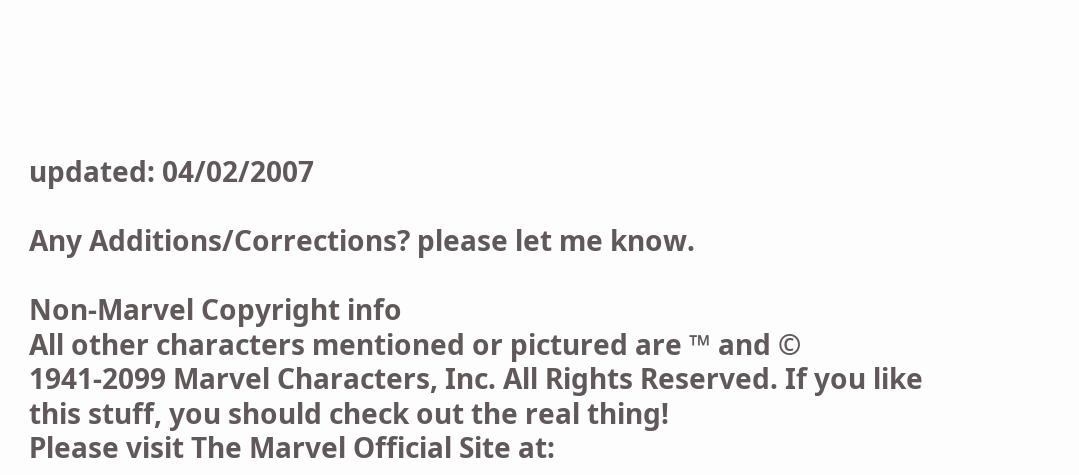updated: 04/02/2007

Any Additions/Corrections? please let me know.

Non-Marvel Copyright info
All other characters mentioned or pictured are ™ and © 1941-2099 Marvel Characters, Inc. All Rights Reserved. If you like this stuff, you should check out the real thing!
Please visit The Marvel Official Site at: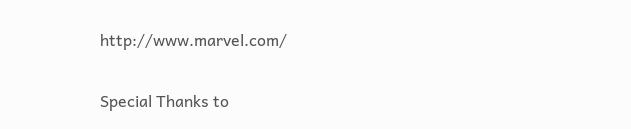http://www.marvel.com/

Special Thanks to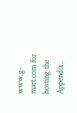www.g-mart.com for hosting the Appendix,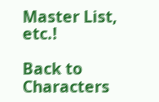Master List, etc.!

Back to Characters